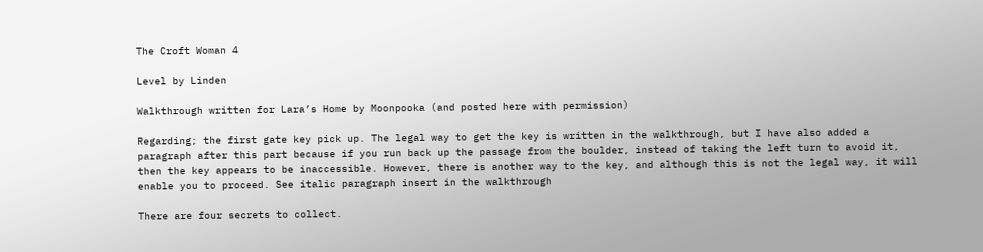The Croft Woman 4

Level by Linden

Walkthrough written for Lara’s Home by Moonpooka (and posted here with permission)

Regarding; the first gate key pick up. The legal way to get the key is written in the walkthrough, but I have also added a paragraph after this part because if you run back up the passage from the boulder, instead of taking the left turn to avoid it, then the key appears to be inaccessible. However, there is another way to the key, and although this is not the legal way, it will enable you to proceed. See italic paragraph insert in the walkthrough

There are four secrets to collect.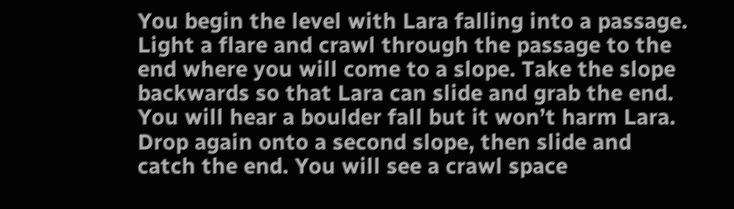You begin the level with Lara falling into a passage. Light a flare and crawl through the passage to the end where you will come to a slope. Take the slope backwards so that Lara can slide and grab the end. You will hear a boulder fall but it won’t harm Lara. Drop again onto a second slope, then slide and catch the end. You will see a crawl space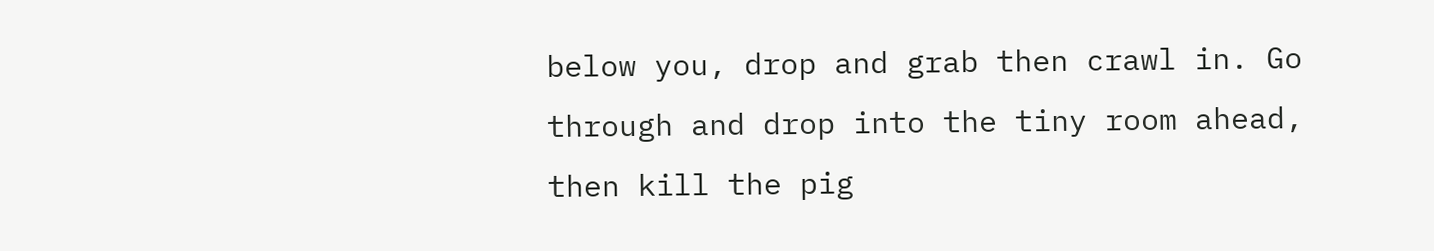below you, drop and grab then crawl in. Go through and drop into the tiny room ahead, then kill the pig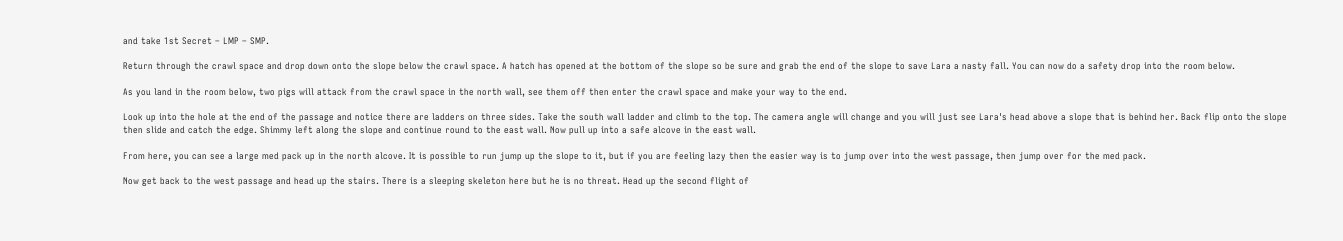and take 1st Secret – LMP – SMP.

Return through the crawl space and drop down onto the slope below the crawl space. A hatch has opened at the bottom of the slope so be sure and grab the end of the slope to save Lara a nasty fall. You can now do a safety drop into the room below.

As you land in the room below, two pigs will attack from the crawl space in the north wall, see them off then enter the crawl space and make your way to the end.

Look up into the hole at the end of the passage and notice there are ladders on three sides. Take the south wall ladder and climb to the top. The camera angle will change and you will just see Lara's head above a slope that is behind her. Back flip onto the slope then slide and catch the edge. Shimmy left along the slope and continue round to the east wall. Now pull up into a safe alcove in the east wall.

From here, you can see a large med pack up in the north alcove. It is possible to run jump up the slope to it, but if you are feeling lazy then the easier way is to jump over into the west passage, then jump over for the med pack.

Now get back to the west passage and head up the stairs. There is a sleeping skeleton here but he is no threat. Head up the second flight of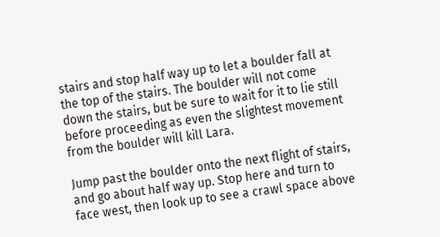stairs and stop half way up to let a boulder fall at the top of the stairs. The boulder will not come down the stairs, but be sure to wait for it to lie still before proceeding as even the slightest movement from the boulder will kill Lara.

Jump past the boulder onto the next flight of stairs, and go about half way up. Stop here and turn to face west, then look up to see a crawl space above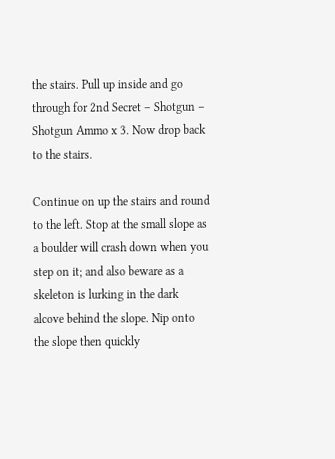the stairs. Pull up inside and go through for 2nd Secret – Shotgun – Shotgun Ammo x 3. Now drop back to the stairs.

Continue on up the stairs and round to the left. Stop at the small slope as a boulder will crash down when you step on it; and also beware as a skeleton is lurking in the dark alcove behind the slope. Nip onto the slope then quickly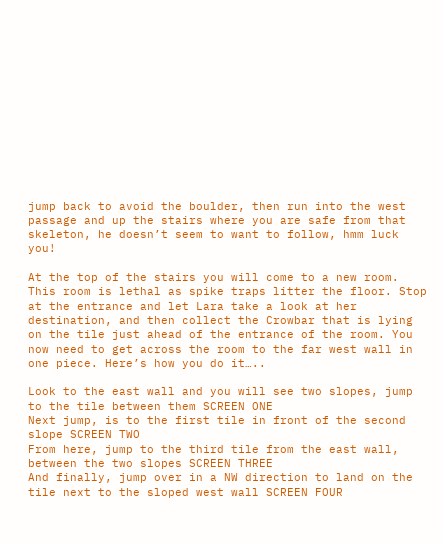jump back to avoid the boulder, then run into the west passage and up the stairs where you are safe from that skeleton, he doesn’t seem to want to follow, hmm luck you!

At the top of the stairs you will come to a new room. This room is lethal as spike traps litter the floor. Stop at the entrance and let Lara take a look at her destination, and then collect the Crowbar that is lying on the tile just ahead of the entrance of the room. You now need to get across the room to the far west wall in one piece. Here’s how you do it…..

Look to the east wall and you will see two slopes, jump to the tile between them SCREEN ONE
Next jump, is to the first tile in front of the second slope SCREEN TWO
From here, jump to the third tile from the east wall, between the two slopes SCREEN THREE
And finally, jump over in a NW direction to land on the tile next to the sloped west wall SCREEN FOUR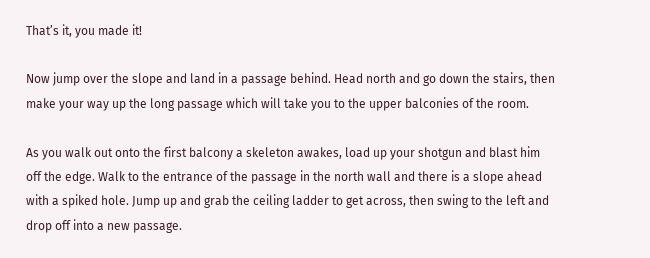That’s it, you made it!

Now jump over the slope and land in a passage behind. Head north and go down the stairs, then make your way up the long passage which will take you to the upper balconies of the room.

As you walk out onto the first balcony a skeleton awakes, load up your shotgun and blast him off the edge. Walk to the entrance of the passage in the north wall and there is a slope ahead with a spiked hole. Jump up and grab the ceiling ladder to get across, then swing to the left and drop off into a new passage.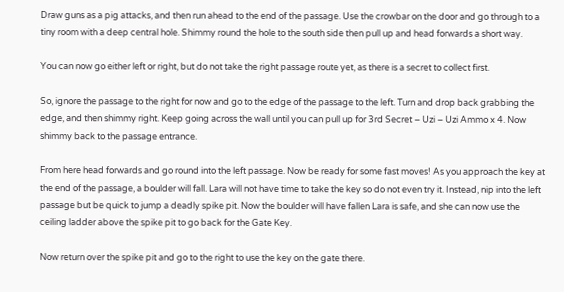Draw guns as a pig attacks, and then run ahead to the end of the passage. Use the crowbar on the door and go through to a tiny room with a deep central hole. Shimmy round the hole to the south side then pull up and head forwards a short way.

You can now go either left or right, but do not take the right passage route yet, as there is a secret to collect first.

So, ignore the passage to the right for now and go to the edge of the passage to the left. Turn and drop back grabbing the edge, and then shimmy right. Keep going across the wall until you can pull up for 3rd Secret – Uzi – Uzi Ammo x 4. Now shimmy back to the passage entrance.

From here head forwards and go round into the left passage. Now be ready for some fast moves! As you approach the key at the end of the passage, a boulder will fall. Lara will not have time to take the key so do not even try it. Instead, nip into the left passage but be quick to jump a deadly spike pit. Now the boulder will have fallen Lara is safe, and she can now use the ceiling ladder above the spike pit to go back for the Gate Key.

Now return over the spike pit and go to the right to use the key on the gate there.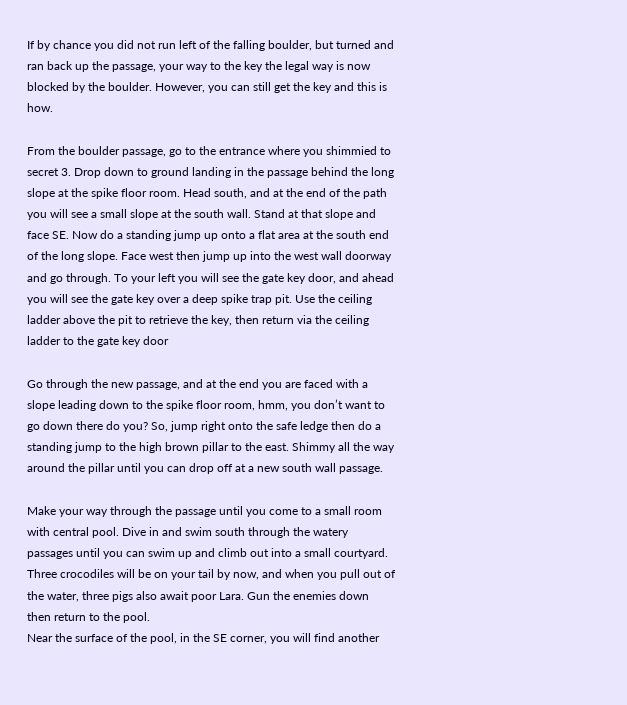If by chance you did not run left of the falling boulder, but turned and ran back up the passage, your way to the key the legal way is now blocked by the boulder. However, you can still get the key and this is how.

From the boulder passage, go to the entrance where you shimmied to secret 3. Drop down to ground landing in the passage behind the long slope at the spike floor room. Head south, and at the end of the path you will see a small slope at the south wall. Stand at that slope and face SE. Now do a standing jump up onto a flat area at the south end of the long slope. Face west then jump up into the west wall doorway and go through. To your left you will see the gate key door, and ahead you will see the gate key over a deep spike trap pit. Use the ceiling ladder above the pit to retrieve the key, then return via the ceiling ladder to the gate key door

Go through the new passage, and at the end you are faced with a slope leading down to the spike floor room, hmm, you don’t want to go down there do you? So, jump right onto the safe ledge then do a standing jump to the high brown pillar to the east. Shimmy all the way around the pillar until you can drop off at a new south wall passage.

Make your way through the passage until you come to a small room with central pool. Dive in and swim south through the watery passages until you can swim up and climb out into a small courtyard. Three crocodiles will be on your tail by now, and when you pull out of the water, three pigs also await poor Lara. Gun the enemies down then return to the pool.
Near the surface of the pool, in the SE corner, you will find another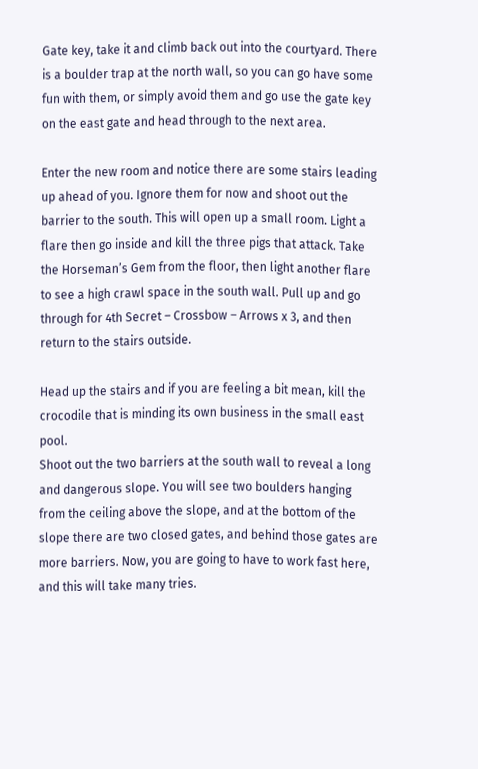Gate key, take it and climb back out into the courtyard. There is a boulder trap at the north wall, so you can go have some fun with them, or simply avoid them and go use the gate key on the east gate and head through to the next area.

Enter the new room and notice there are some stairs leading up ahead of you. Ignore them for now and shoot out the barrier to the south. This will open up a small room. Light a flare then go inside and kill the three pigs that attack. Take the Horseman’s Gem from the floor, then light another flare to see a high crawl space in the south wall. Pull up and go through for 4th Secret – Crossbow – Arrows x 3, and then return to the stairs outside.

Head up the stairs and if you are feeling a bit mean, kill the crocodile that is minding its own business in the small east pool.
Shoot out the two barriers at the south wall to reveal a long and dangerous slope. You will see two boulders hanging from the ceiling above the slope, and at the bottom of the slope there are two closed gates, and behind those gates are more barriers. Now, you are going to have to work fast here, and this will take many tries.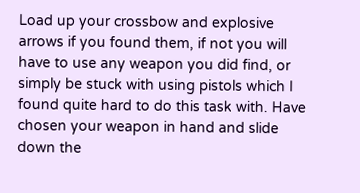Load up your crossbow and explosive arrows if you found them, if not you will have to use any weapon you did find, or simply be stuck with using pistols which I found quite hard to do this task with. Have chosen your weapon in hand and slide down the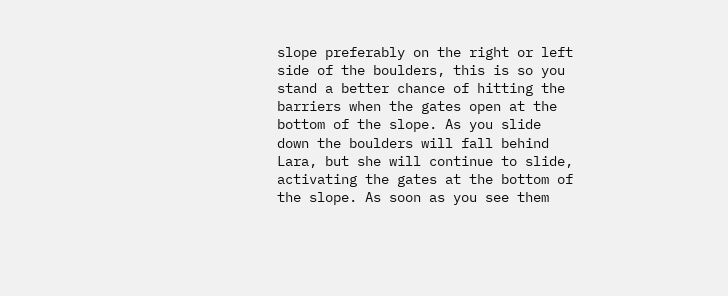slope preferably on the right or left side of the boulders, this is so you stand a better chance of hitting the barriers when the gates open at the bottom of the slope. As you slide down the boulders will fall behind Lara, but she will continue to slide, activating the gates at the bottom of the slope. As soon as you see them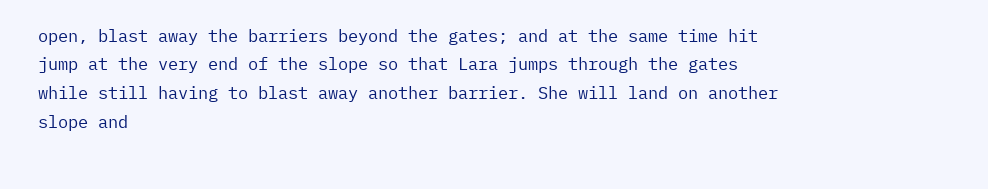open, blast away the barriers beyond the gates; and at the same time hit jump at the very end of the slope so that Lara jumps through the gates while still having to blast away another barrier. She will land on another slope and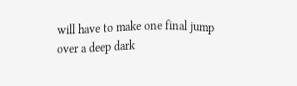will have to make one final jump over a deep dark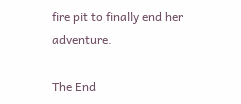fire pit to finally end her adventure.

The End